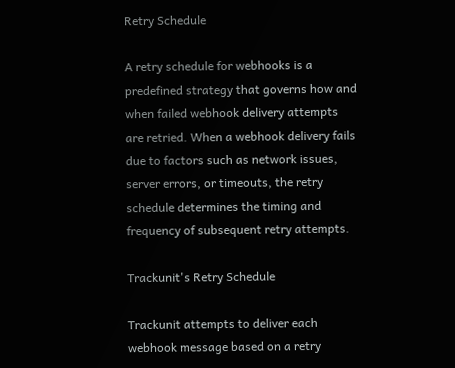Retry Schedule

A retry schedule for webhooks is a predefined strategy that governs how and when failed webhook delivery attempts are retried. When a webhook delivery fails due to factors such as network issues, server errors, or timeouts, the retry schedule determines the timing and frequency of subsequent retry attempts.

Trackunit's Retry Schedule

Trackunit attempts to deliver each webhook message based on a retry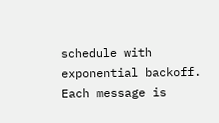schedule with exponential backoff.
Each message is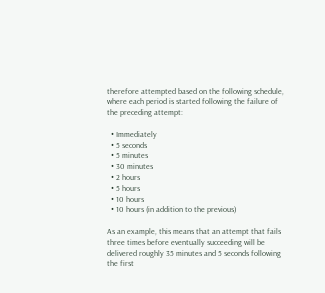therefore attempted based on the following schedule, where each period is started following the failure of the preceding attempt:

  • Immediately
  • 5 seconds
  • 5 minutes
  • 30 minutes
  • 2 hours
  • 5 hours
  • 10 hours
  • 10 hours (in addition to the previous)

As an example, this means that an attempt that fails three times before eventually succeeding will be delivered roughly 35 minutes and 5 seconds following the first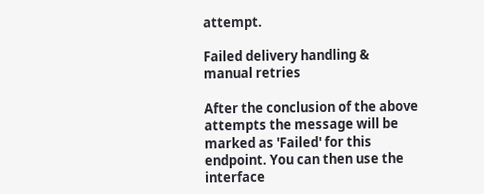attempt.

Failed delivery handling & manual retries

After the conclusion of the above attempts the message will be marked as 'Failed' for this endpoint. You can then use the interface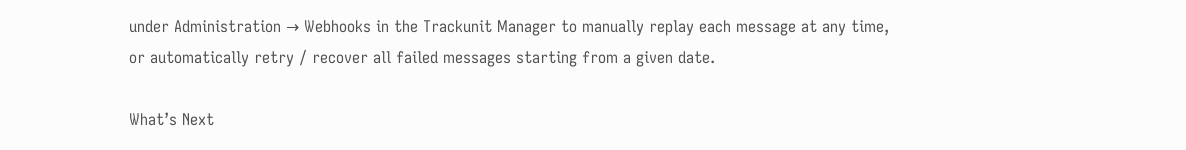under Administration → Webhooks in the Trackunit Manager to manually replay each message at any time, or automatically retry / recover all failed messages starting from a given date.

What’s Next